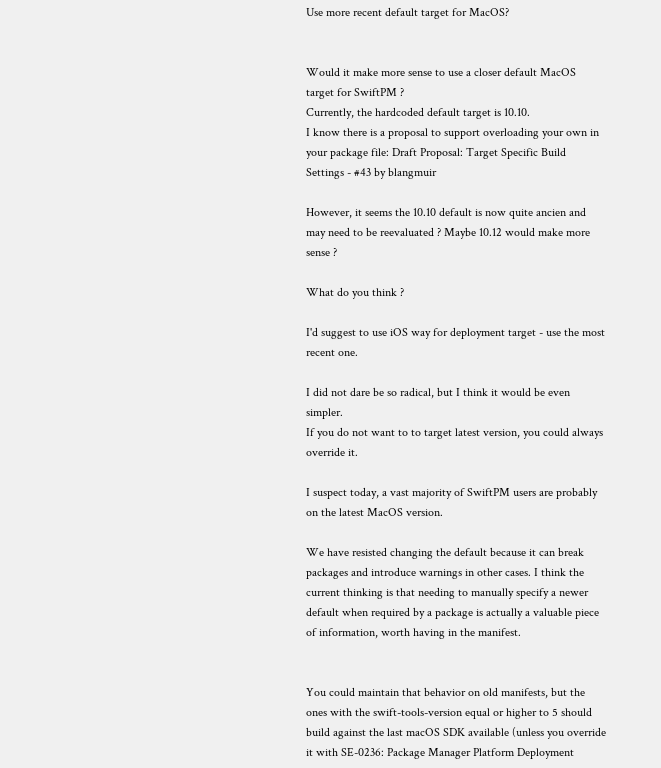Use more recent default target for MacOS?


Would it make more sense to use a closer default MacOS target for SwiftPM ?
Currently, the hardcoded default target is 10.10.
I know there is a proposal to support overloading your own in your package file: Draft Proposal: Target Specific Build Settings - #43 by blangmuir

However, it seems the 10.10 default is now quite ancien and may need to be reevaluated ? Maybe 10.12 would make more sense ?

What do you think ?

I'd suggest to use iOS way for deployment target - use the most recent one.

I did not dare be so radical, but I think it would be even simpler.
If you do not want to to target latest version, you could always override it.

I suspect today, a vast majority of SwiftPM users are probably on the latest MacOS version.

We have resisted changing the default because it can break packages and introduce warnings in other cases. I think the current thinking is that needing to manually specify a newer default when required by a package is actually a valuable piece of information, worth having in the manifest.


You could maintain that behavior on old manifests, but the ones with the swift-tools-version equal or higher to 5 should build against the last macOS SDK available (unless you override it with SE-0236: Package Manager Platform Deployment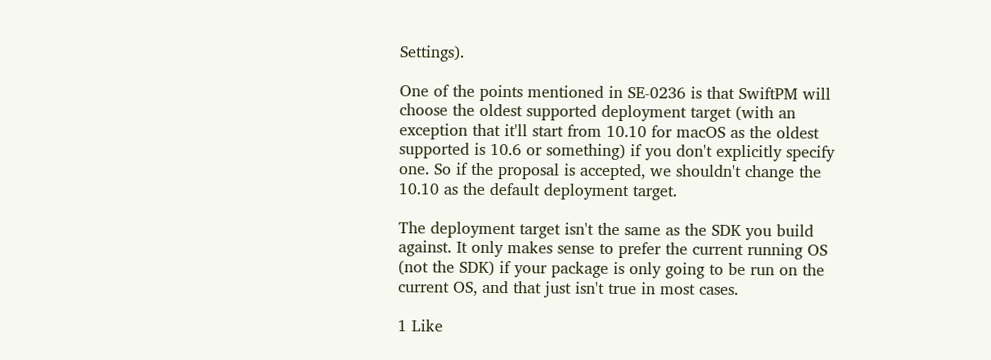Settings).

One of the points mentioned in SE-0236 is that SwiftPM will choose the oldest supported deployment target (with an exception that it'll start from 10.10 for macOS as the oldest supported is 10.6 or something) if you don't explicitly specify one. So if the proposal is accepted, we shouldn't change the 10.10 as the default deployment target.

The deployment target isn't the same as the SDK you build against. It only makes sense to prefer the current running OS (not the SDK) if your package is only going to be run on the current OS, and that just isn't true in most cases.

1 Like